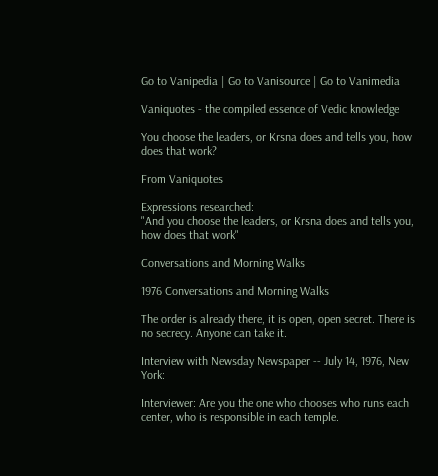Go to Vanipedia | Go to Vanisource | Go to Vanimedia

Vaniquotes - the compiled essence of Vedic knowledge

You choose the leaders, or Krsna does and tells you, how does that work?

From Vaniquotes

Expressions researched:
"And you choose the leaders, or Krsna does and tells you, how does that work"

Conversations and Morning Walks

1976 Conversations and Morning Walks

The order is already there, it is open, open secret. There is no secrecy. Anyone can take it.

Interview with Newsday Newspaper -- July 14, 1976, New York:

Interviewer: Are you the one who chooses who runs each center, who is responsible in each temple.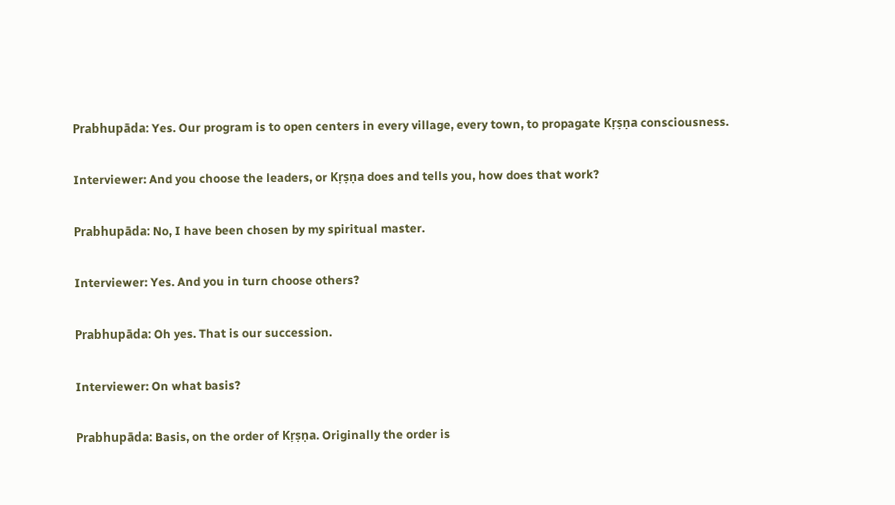Prabhupāda: Yes. Our program is to open centers in every village, every town, to propagate Kṛṣṇa consciousness.

Interviewer: And you choose the leaders, or Kṛṣṇa does and tells you, how does that work?

Prabhupāda: No, I have been chosen by my spiritual master.

Interviewer: Yes. And you in turn choose others?

Prabhupāda: Oh yes. That is our succession.

Interviewer: On what basis?

Prabhupāda: Basis, on the order of Kṛṣṇa. Originally the order is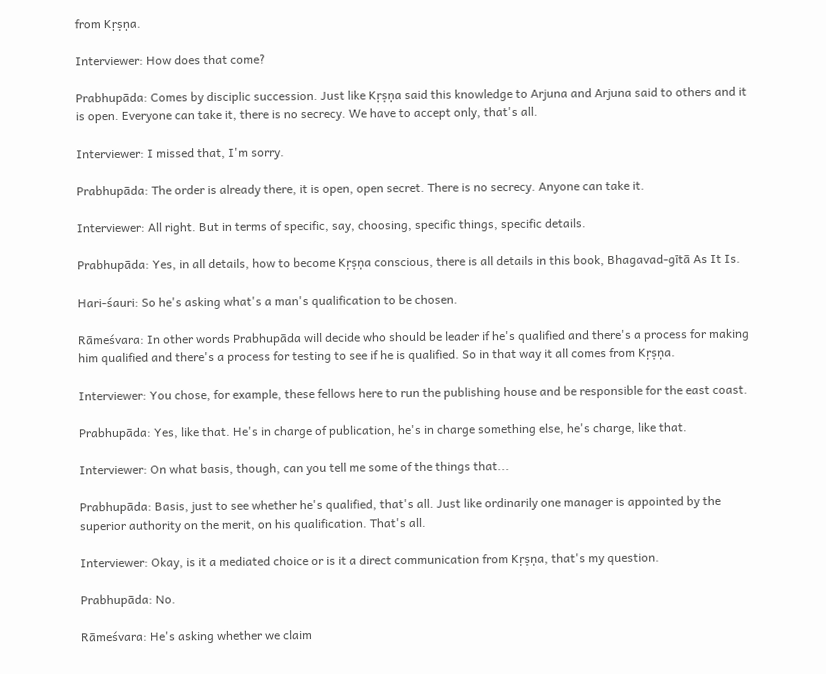from Kṛṣṇa.

Interviewer: How does that come?

Prabhupāda: Comes by disciplic succession. Just like Kṛṣṇa said this knowledge to Arjuna and Arjuna said to others and it is open. Everyone can take it, there is no secrecy. We have to accept only, that's all.

Interviewer: I missed that, I'm sorry.

Prabhupāda: The order is already there, it is open, open secret. There is no secrecy. Anyone can take it.

Interviewer: All right. But in terms of specific, say, choosing, specific things, specific details.

Prabhupāda: Yes, in all details, how to become Kṛṣṇa conscious, there is all details in this book, Bhagavad-gītā As It Is.

Hari-śauri: So he's asking what's a man's qualification to be chosen.

Rāmeśvara: In other words Prabhupāda will decide who should be leader if he's qualified and there's a process for making him qualified and there's a process for testing to see if he is qualified. So in that way it all comes from Kṛṣṇa.

Interviewer: You chose, for example, these fellows here to run the publishing house and be responsible for the east coast.

Prabhupāda: Yes, like that. He's in charge of publication, he's in charge something else, he's charge, like that.

Interviewer: On what basis, though, can you tell me some of the things that...

Prabhupāda: Basis, just to see whether he's qualified, that's all. Just like ordinarily one manager is appointed by the superior authority on the merit, on his qualification. That's all.

Interviewer: Okay, is it a mediated choice or is it a direct communication from Kṛṣṇa, that's my question.

Prabhupāda: No.

Rāmeśvara: He's asking whether we claim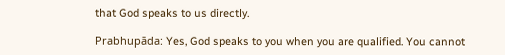that God speaks to us directly.

Prabhupāda: Yes, God speaks to you when you are qualified. You cannot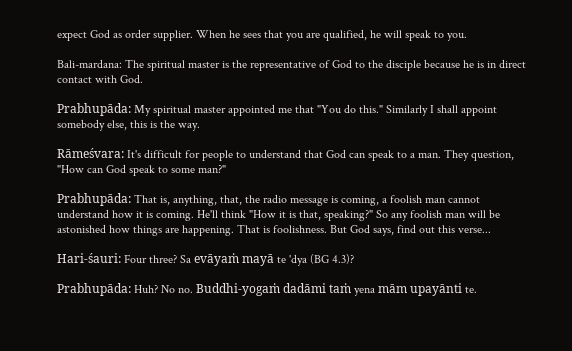expect God as order supplier. When he sees that you are qualified, he will speak to you.

Bali-mardana: The spiritual master is the representative of God to the disciple because he is in direct contact with God.

Prabhupāda: My spiritual master appointed me that "You do this." Similarly I shall appoint somebody else, this is the way.

Rāmeśvara: It's difficult for people to understand that God can speak to a man. They question, "How can God speak to some man?"

Prabhupāda: That is, anything, that, the radio message is coming, a foolish man cannot understand how it is coming. He'll think "How it is that, speaking?" So any foolish man will be astonished how things are happening. That is foolishness. But God says, find out this verse...

Hari-śauri: Four three? Sa evāyaṁ mayā te 'dya (BG 4.3)?

Prabhupāda: Huh? No no. Buddhi-yogaṁ dadāmi taṁ yena mām upayānti te.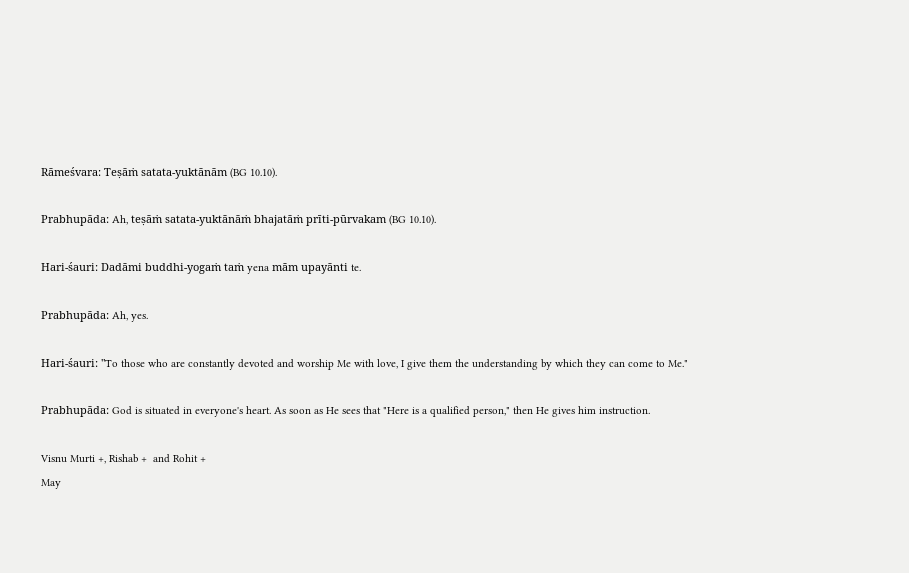Rāmeśvara: Teṣāṁ satata-yuktānām (BG 10.10).

Prabhupāda: Ah, teṣāṁ satata-yuktānāṁ bhajatāṁ prīti-pūrvakam (BG 10.10).

Hari-śauri: Dadāmi buddhi-yogaṁ taṁ yena mām upayānti te.

Prabhupāda: Ah, yes.

Hari-śauri: "To those who are constantly devoted and worship Me with love, I give them the understanding by which they can come to Me."

Prabhupāda: God is situated in everyone's heart. As soon as He sees that "Here is a qualified person," then He gives him instruction.

Visnu Murti +, Rishab +  and Rohit +
May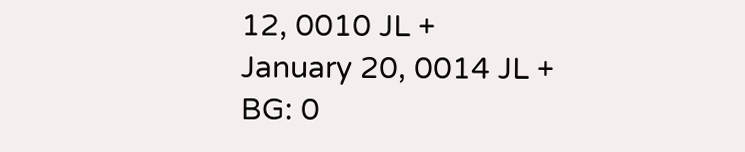12, 0010 JL +
January 20, 0014 JL +
BG: 0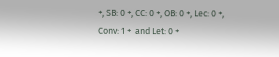+, SB: 0 +, CC: 0 +, OB: 0 +, Lec: 0 +, Conv: 1 +  and Let: 0 +